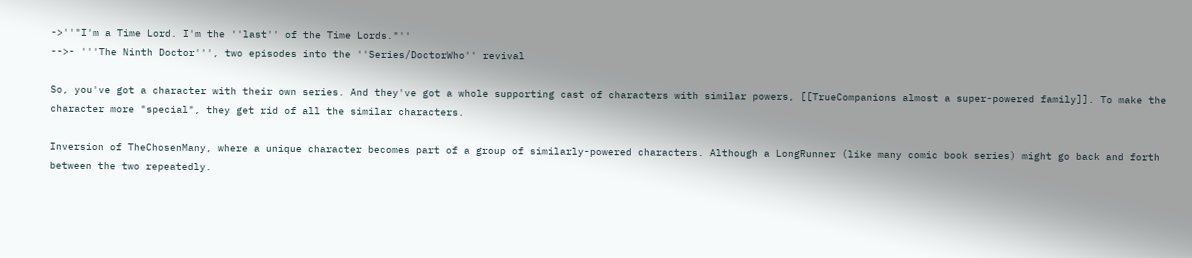->''"I'm a Time Lord. I'm the ''last'' of the Time Lords."''
-->- '''The Ninth Doctor''', two episodes into the ''Series/DoctorWho'' revival

So, you've got a character with their own series. And they've got a whole supporting cast of characters with similar powers, [[TrueCompanions almost a super-powered family]]. To make the character more "special", they get rid of all the similar characters.

Inversion of TheChosenMany, where a unique character becomes part of a group of similarly-powered characters. Although a LongRunner (like many comic book series) might go back and forth between the two repeatedly.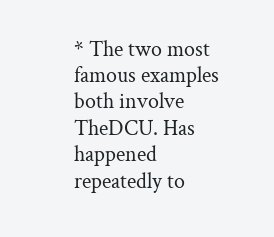* The two most famous examples both involve TheDCU. Has happened repeatedly to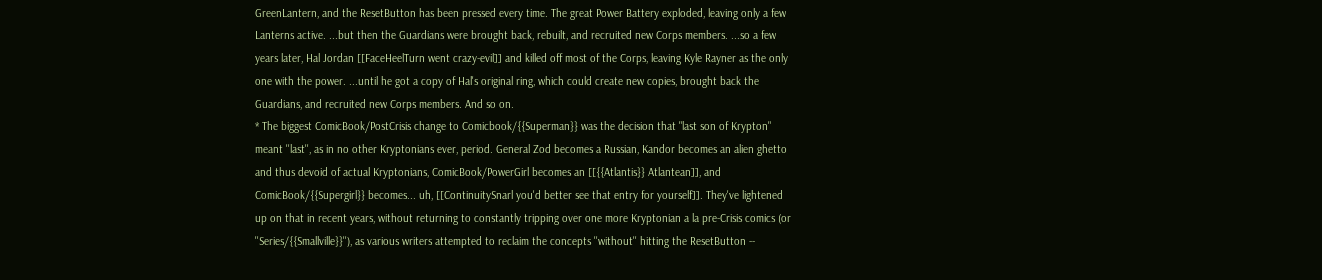GreenLantern, and the ResetButton has been pressed every time. The great Power Battery exploded, leaving only a few Lanterns active. ...but then the Guardians were brought back, rebuilt, and recruited new Corps members. ...so a few years later, Hal Jordan [[FaceHeelTurn went crazy-evil]] and killed off most of the Corps, leaving Kyle Rayner as the only one with the power. ...until he got a copy of Hal's original ring, which could create new copies, brought back the Guardians, and recruited new Corps members. And so on.
* The biggest ComicBook/PostCrisis change to Comicbook/{{Superman}} was the decision that "last son of Krypton" meant ''last'', as in no other Kryptonians ever, period. General Zod becomes a Russian, Kandor becomes an alien ghetto and thus devoid of actual Kryptonians, ComicBook/PowerGirl becomes an [[{{Atlantis}} Atlantean]], and ComicBook/{{Supergirl}} becomes... uh, [[ContinuitySnarl you'd better see that entry for yourself]]. They've lightened up on that in recent years, without returning to constantly tripping over one more Kryptonian a la pre-Crisis comics (or ''Series/{{Smallville}}''), as various writers attempted to reclaim the concepts ''without'' hitting the ResetButton --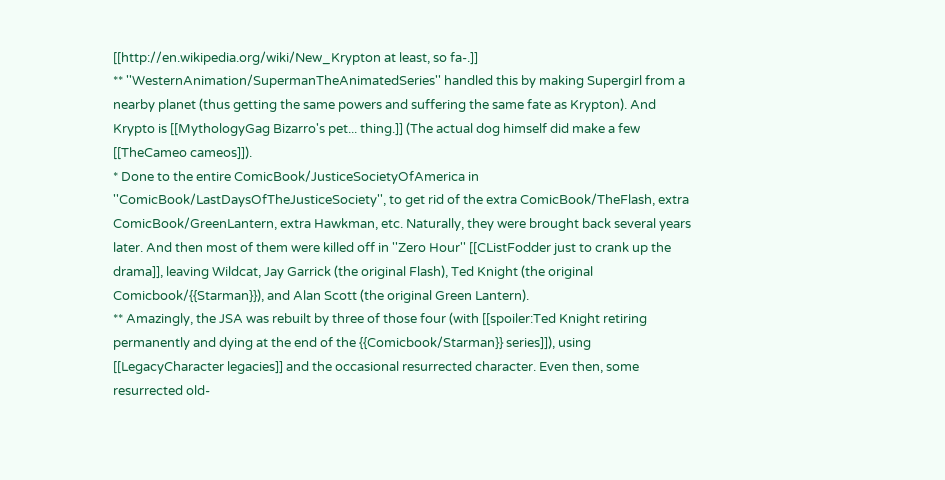[[http://en.wikipedia.org/wiki/New_Krypton at least, so fa-.]]
** ''WesternAnimation/SupermanTheAnimatedSeries'' handled this by making Supergirl from a nearby planet (thus getting the same powers and suffering the same fate as Krypton). And Krypto is [[MythologyGag Bizarro's pet... thing.]] (The actual dog himself did make a few [[TheCameo cameos]]).
* Done to the entire ComicBook/JusticeSocietyOfAmerica in ''ComicBook/LastDaysOfTheJusticeSociety'', to get rid of the extra ComicBook/TheFlash, extra ComicBook/GreenLantern, extra Hawkman, etc. Naturally, they were brought back several years later. And then most of them were killed off in ''Zero Hour'' [[CListFodder just to crank up the drama]], leaving Wildcat, Jay Garrick (the original Flash), Ted Knight (the original Comicbook/{{Starman}}), and Alan Scott (the original Green Lantern).
** Amazingly, the JSA was rebuilt by three of those four (with [[spoiler:Ted Knight retiring permanently and dying at the end of the {{Comicbook/Starman}} series]]), using [[LegacyCharacter legacies]] and the occasional resurrected character. Even then, some resurrected old-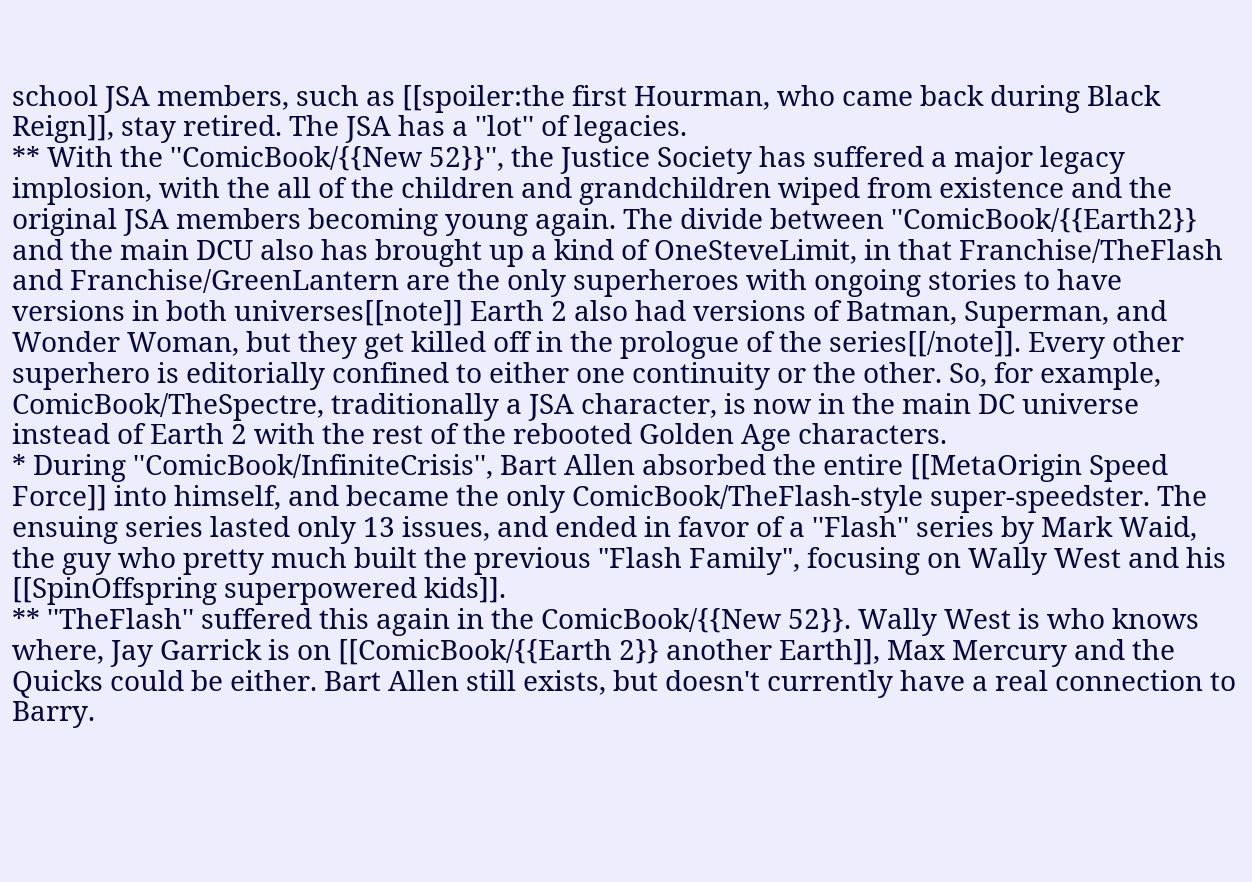school JSA members, such as [[spoiler:the first Hourman, who came back during Black Reign]], stay retired. The JSA has a ''lot'' of legacies.
** With the ''ComicBook/{{New 52}}'', the Justice Society has suffered a major legacy implosion, with the all of the children and grandchildren wiped from existence and the original JSA members becoming young again. The divide between ''ComicBook/{{Earth2}} and the main DCU also has brought up a kind of OneSteveLimit, in that Franchise/TheFlash and Franchise/GreenLantern are the only superheroes with ongoing stories to have versions in both universes[[note]] Earth 2 also had versions of Batman, Superman, and Wonder Woman, but they get killed off in the prologue of the series[[/note]]. Every other superhero is editorially confined to either one continuity or the other. So, for example, ComicBook/TheSpectre, traditionally a JSA character, is now in the main DC universe instead of Earth 2 with the rest of the rebooted Golden Age characters.
* During ''ComicBook/InfiniteCrisis'', Bart Allen absorbed the entire [[MetaOrigin Speed Force]] into himself, and became the only ComicBook/TheFlash-style super-speedster. The ensuing series lasted only 13 issues, and ended in favor of a ''Flash'' series by Mark Waid, the guy who pretty much built the previous "Flash Family", focusing on Wally West and his [[SpinOffspring superpowered kids]].
** ''TheFlash'' suffered this again in the ComicBook/{{New 52}}. Wally West is who knows where, Jay Garrick is on [[ComicBook/{{Earth 2}} another Earth]], Max Mercury and the Quicks could be either. Bart Allen still exists, but doesn't currently have a real connection to Barry.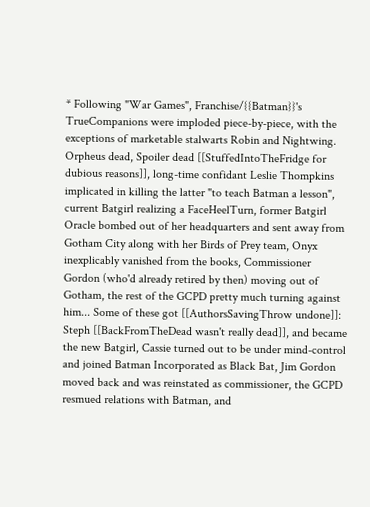* Following "War Games", Franchise/{{Batman}}'s TrueCompanions were imploded piece-by-piece, with the exceptions of marketable stalwarts Robin and Nightwing. Orpheus dead, Spoiler dead [[StuffedIntoTheFridge for dubious reasons]], long-time confidant Leslie Thompkins implicated in killing the latter "to teach Batman a lesson", current Batgirl realizing a FaceHeelTurn, former Batgirl Oracle bombed out of her headquarters and sent away from Gotham City along with her Birds of Prey team, Onyx inexplicably vanished from the books, Commissioner Gordon (who'd already retired by then) moving out of Gotham, the rest of the GCPD pretty much turning against him... Some of these got [[AuthorsSavingThrow undone]]: Steph [[BackFromTheDead wasn't really dead]], and became the new Batgirl, Cassie turned out to be under mind-control and joined Batman Incorporated as Black Bat, Jim Gordon moved back and was reinstated as commissioner, the GCPD resmued relations with Batman, and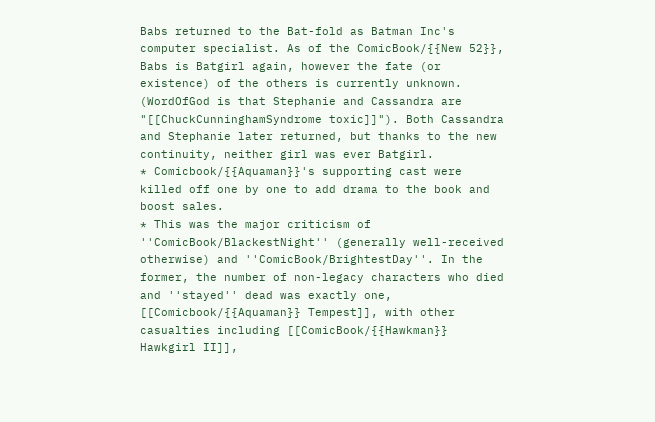Babs returned to the Bat-fold as Batman Inc's computer specialist. As of the ComicBook/{{New 52}}, Babs is Batgirl again, however the fate (or existence) of the others is currently unknown. (WordOfGod is that Stephanie and Cassandra are "[[ChuckCunninghamSyndrome toxic]]"). Both Cassandra and Stephanie later returned, but thanks to the new continuity, neither girl was ever Batgirl.
* Comicbook/{{Aquaman}}'s supporting cast were killed off one by one to add drama to the book and boost sales.
* This was the major criticism of ''ComicBook/BlackestNight'' (generally well-received otherwise) and ''ComicBook/BrightestDay''. In the former, the number of non-legacy characters who died and ''stayed'' dead was exactly one, [[Comicbook/{{Aquaman}} Tempest]], with other casualties including [[ComicBook/{{Hawkman}} Hawkgirl II]],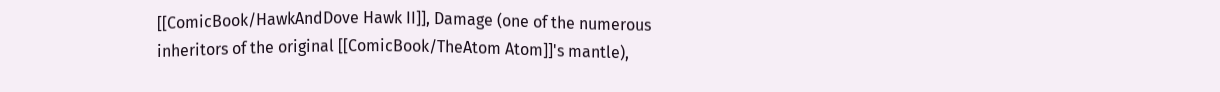[[ComicBook/HawkAndDove Hawk II]], Damage (one of the numerous inheritors of the original [[ComicBook/TheAtom Atom]]'s mantle),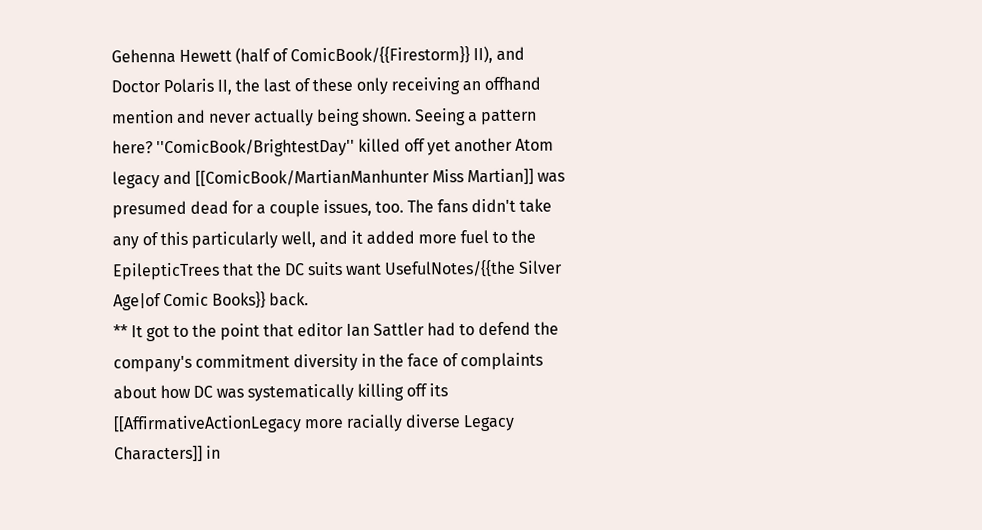Gehenna Hewett (half of ComicBook/{{Firestorm}} II), and Doctor Polaris II, the last of these only receiving an offhand mention and never actually being shown. Seeing a pattern here? ''ComicBook/BrightestDay'' killed off yet another Atom legacy and [[ComicBook/MartianManhunter Miss Martian]] was presumed dead for a couple issues, too. The fans didn't take any of this particularly well, and it added more fuel to the EpilepticTrees that the DC suits want UsefulNotes/{{the Silver Age|of Comic Books}} back.
** It got to the point that editor Ian Sattler had to defend the company's commitment diversity in the face of complaints about how DC was systematically killing off its [[AffirmativeActionLegacy more racially diverse Legacy Characters]] in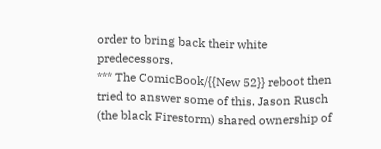order to bring back their white predecessors.
*** The ComicBook/{{New 52}} reboot then tried to answer some of this. Jason Rusch (the black Firestorm) shared ownership of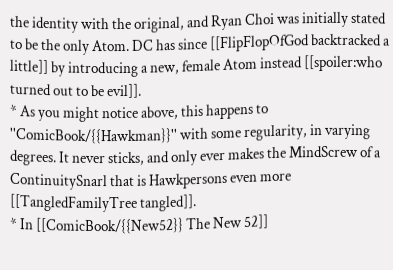the identity with the original, and Ryan Choi was initially stated to be the only Atom. DC has since [[FlipFlopOfGod backtracked a little]] by introducing a new, female Atom instead [[spoiler:who turned out to be evil]].
* As you might notice above, this happens to ''ComicBook/{{Hawkman}}'' with some regularity, in varying degrees. It never sticks, and only ever makes the MindScrew of a ContinuitySnarl that is Hawkpersons even more [[TangledFamilyTree tangled]].
* In [[ComicBook/{{New52}} The New 52]]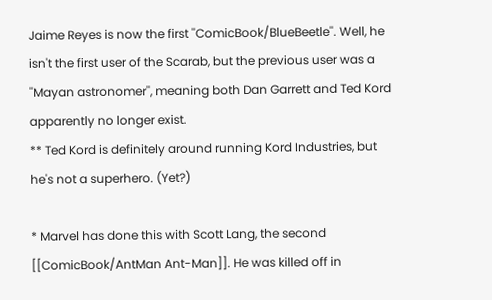Jaime Reyes is now the first ''ComicBook/BlueBeetle''. Well, he isn't the first user of the Scarab, but the previous user was a ''Mayan astronomer'', meaning both Dan Garrett and Ted Kord apparently no longer exist.
** Ted Kord is definitely around running Kord Industries, but he's not a superhero. (Yet?)

* Marvel has done this with Scott Lang, the second [[ComicBook/AntMan Ant-Man]]. He was killed off in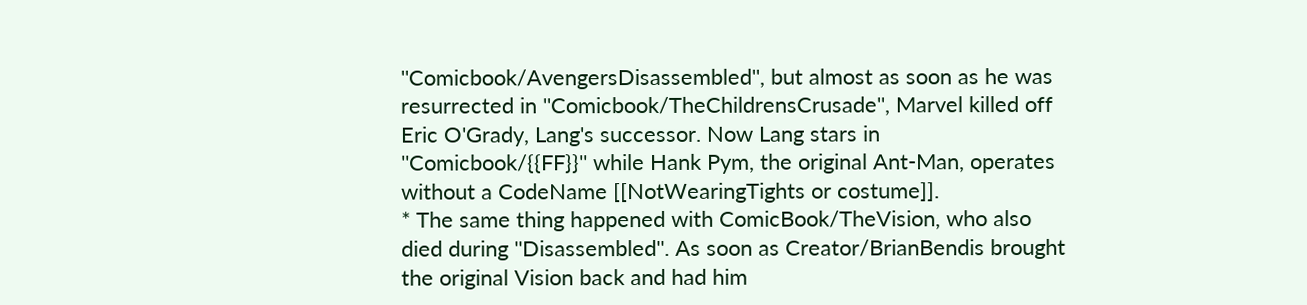''Comicbook/AvengersDisassembled'', but almost as soon as he was resurrected in ''Comicbook/TheChildrensCrusade'', Marvel killed off Eric O'Grady, Lang's successor. Now Lang stars in ''Comicbook/{{FF}}'' while Hank Pym, the original Ant-Man, operates without a CodeName [[NotWearingTights or costume]].
* The same thing happened with ComicBook/TheVision, who also died during ''Disassembled''. As soon as Creator/BrianBendis brought the original Vision back and had him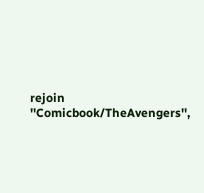rejoin ''Comicbook/TheAvengers'',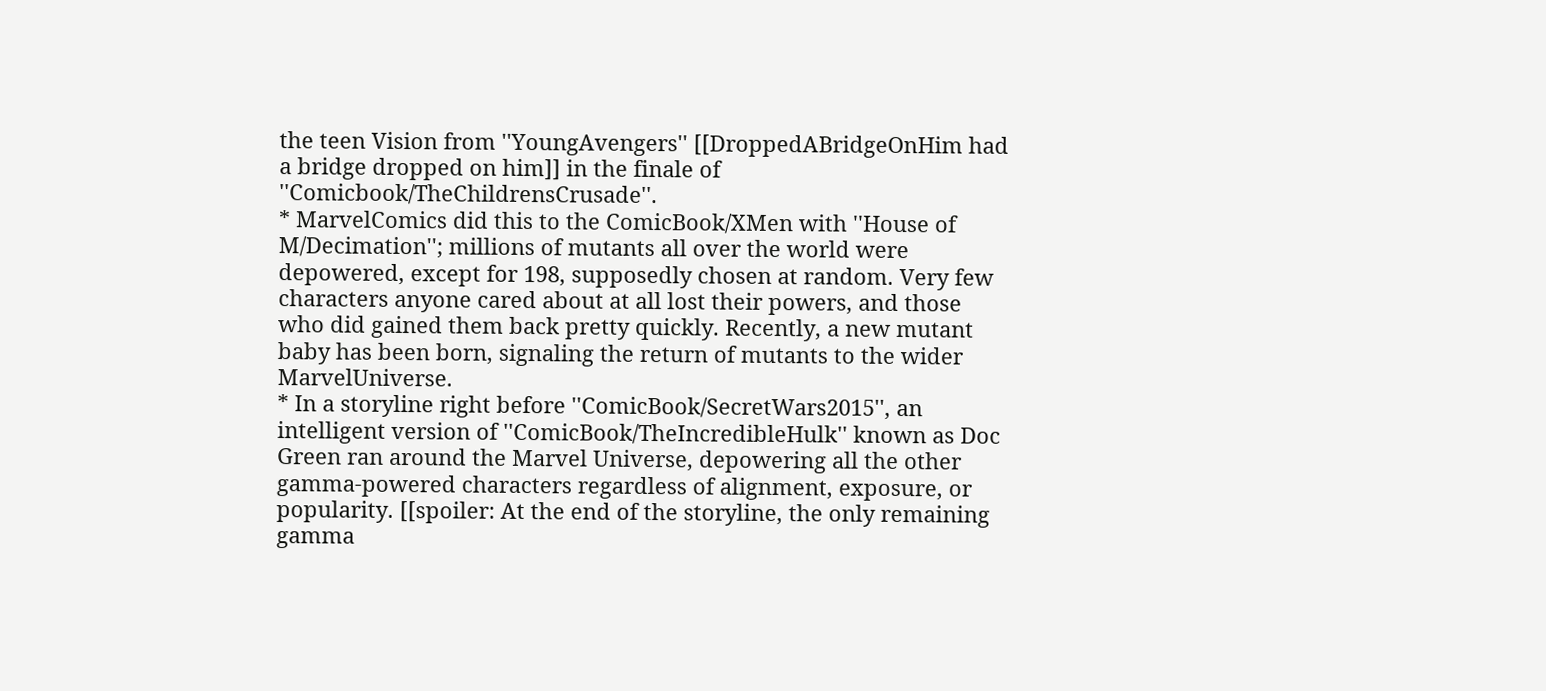the teen Vision from ''YoungAvengers'' [[DroppedABridgeOnHim had a bridge dropped on him]] in the finale of ''Comicbook/TheChildrensCrusade''.
* MarvelComics did this to the ComicBook/XMen with ''House of M/Decimation''; millions of mutants all over the world were depowered, except for 198, supposedly chosen at random. Very few characters anyone cared about at all lost their powers, and those who did gained them back pretty quickly. Recently, a new mutant baby has been born, signaling the return of mutants to the wider MarvelUniverse.
* In a storyline right before ''ComicBook/SecretWars2015'', an intelligent version of ''ComicBook/TheIncredibleHulk'' known as Doc Green ran around the Marvel Universe, depowering all the other gamma-powered characters regardless of alignment, exposure, or popularity. [[spoiler: At the end of the storyline, the only remaining gamma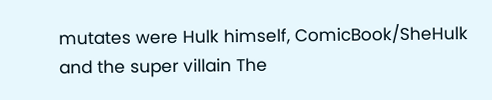mutates were Hulk himself, ComicBook/SheHulk and the super villain The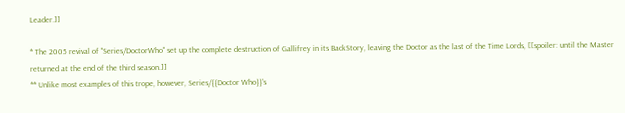Leader.]]

* The 2005 revival of ''Series/DoctorWho'' set up the complete destruction of Gallifrey in its BackStory, leaving the Doctor as the last of the Time Lords, [[spoiler: until the Master returned at the end of the third season.]]
** Unlike most examples of this trope, however, Series/{{Doctor Who}}'s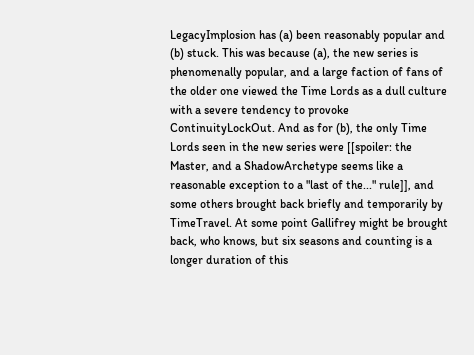LegacyImplosion has (a) been reasonably popular and (b) stuck. This was because (a), the new series is phenomenally popular, and a large faction of fans of the older one viewed the Time Lords as a dull culture with a severe tendency to provoke ContinuityLockOut. And as for (b), the only Time Lords seen in the new series were [[spoiler: the Master, and a ShadowArchetype seems like a reasonable exception to a "last of the..." rule]], and some others brought back briefly and temporarily by TimeTravel. At some point Gallifrey might be brought back, who knows, but six seasons and counting is a longer duration of this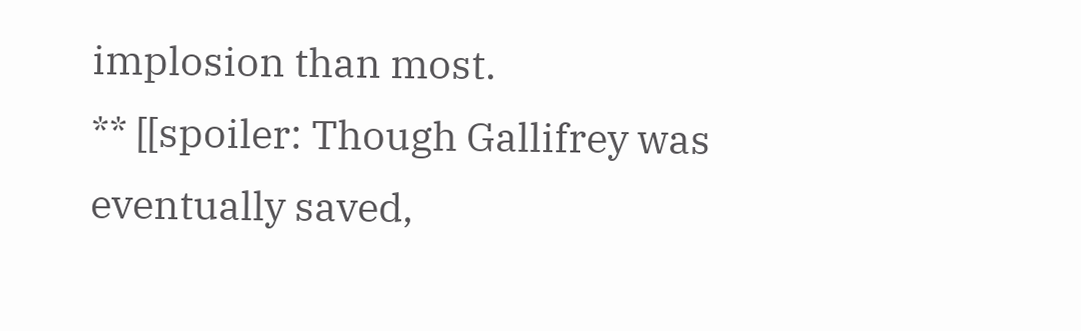implosion than most.
** [[spoiler: Though Gallifrey was eventually saved,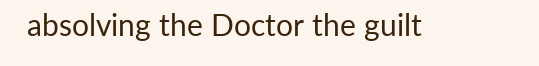absolving the Doctor the guilt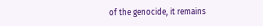of the genocide, it remains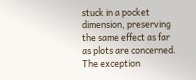stuck in a pocket dimension, preserving the same effect as far as plots are concerned. The exception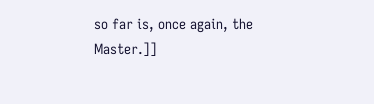so far is, once again, the Master.]]